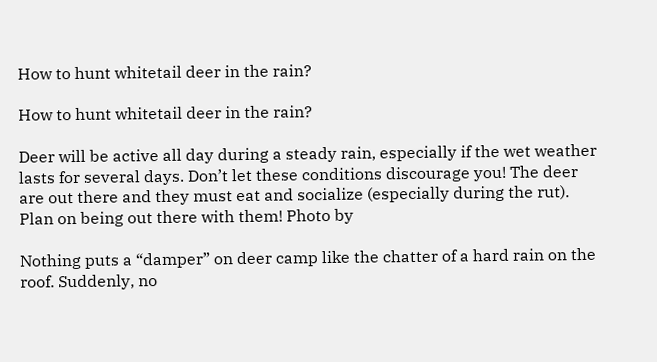How to hunt whitetail deer in the rain?

How to hunt whitetail deer in the rain?

Deer will be active all day during a steady rain, especially if the wet weather lasts for several days. Don’t let these conditions discourage you! The deer are out there and they must eat and socialize (especially during the rut). Plan on being out there with them! Photo by

Nothing puts a “damper” on deer camp like the chatter of a hard rain on the roof. Suddenly, no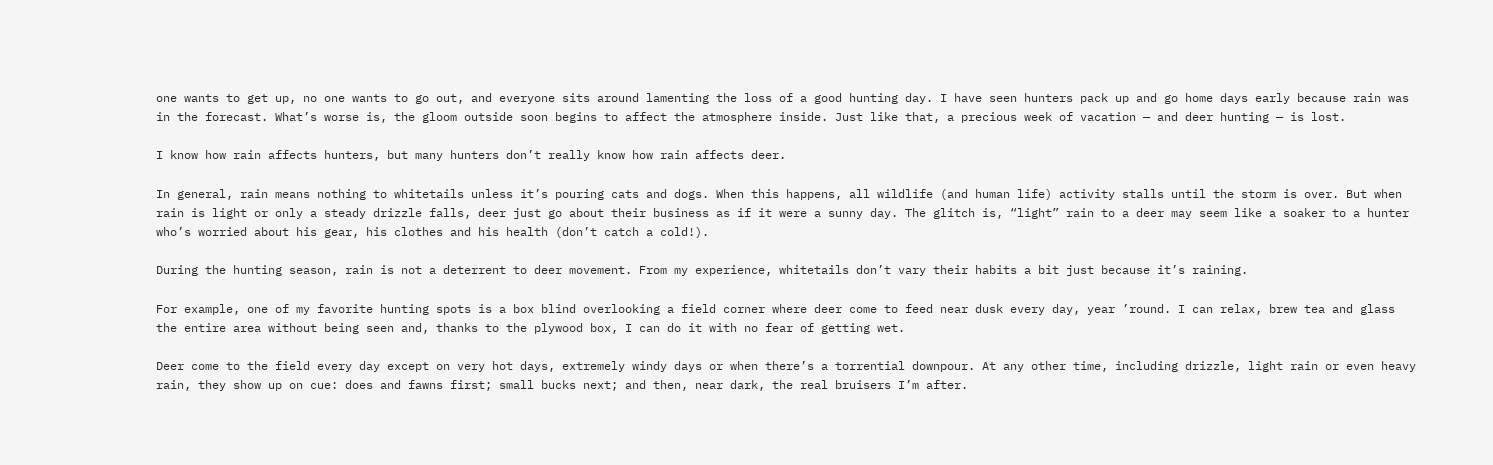one wants to get up, no one wants to go out, and everyone sits around lamenting the loss of a good hunting day. I have seen hunters pack up and go home days early because rain was in the forecast. What’s worse is, the gloom outside soon begins to affect the atmosphere inside. Just like that, a precious week of vacation — and deer hunting — is lost.

I know how rain affects hunters, but many hunters don’t really know how rain affects deer.

In general, rain means nothing to whitetails unless it’s pouring cats and dogs. When this happens, all wildlife (and human life) activity stalls until the storm is over. But when rain is light or only a steady drizzle falls, deer just go about their business as if it were a sunny day. The glitch is, “light” rain to a deer may seem like a soaker to a hunter who’s worried about his gear, his clothes and his health (don’t catch a cold!).

During the hunting season, rain is not a deterrent to deer movement. From my experience, whitetails don’t vary their habits a bit just because it’s raining.

For example, one of my favorite hunting spots is a box blind overlooking a field corner where deer come to feed near dusk every day, year ’round. I can relax, brew tea and glass the entire area without being seen and, thanks to the plywood box, I can do it with no fear of getting wet.

Deer come to the field every day except on very hot days, extremely windy days or when there’s a torrential downpour. At any other time, including drizzle, light rain or even heavy rain, they show up on cue: does and fawns first; small bucks next; and then, near dark, the real bruisers I’m after.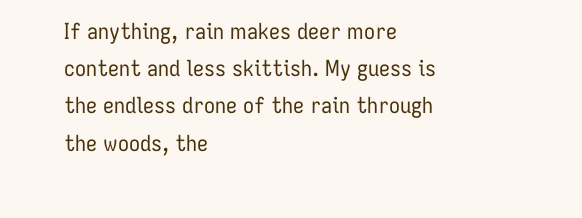If anything, rain makes deer more content and less skittish. My guess is the endless drone of the rain through the woods, the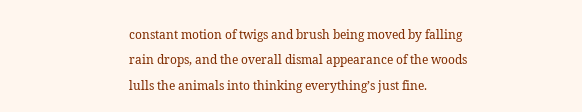constant motion of twigs and brush being moved by falling rain drops, and the overall dismal appearance of the woods lulls the animals into thinking everything’s just fine.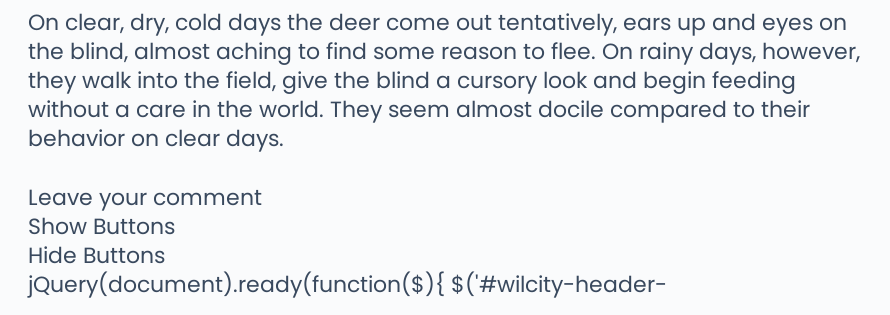On clear, dry, cold days the deer come out tentatively, ears up and eyes on the blind, almost aching to find some reason to flee. On rainy days, however, they walk into the field, give the blind a cursory look and begin feeding without a care in the world. They seem almost docile compared to their behavior on clear days.

Leave your comment
Show Buttons
Hide Buttons
jQuery(document).ready(function($){ $('#wilcity-header-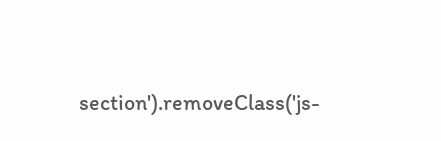section').removeClass('js-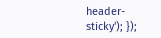header-sticky'); });